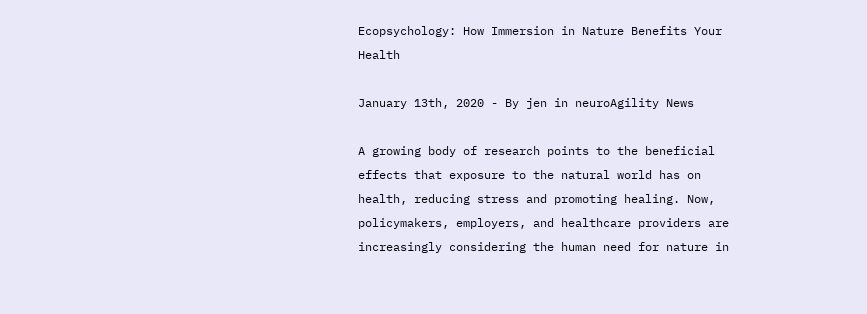Ecopsychology: How Immersion in Nature Benefits Your Health

January 13th, 2020 - By jen in neuroAgility News

A growing body of research points to the beneficial effects that exposure to the natural world has on health, reducing stress and promoting healing. Now, policymakers, employers, and healthcare providers are increasingly considering the human need for nature in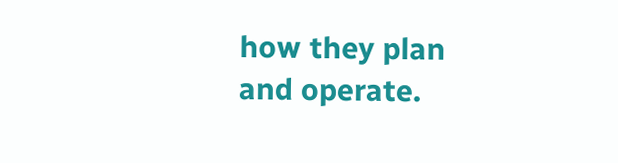how they plan and operate.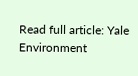Read full article: Yale Environment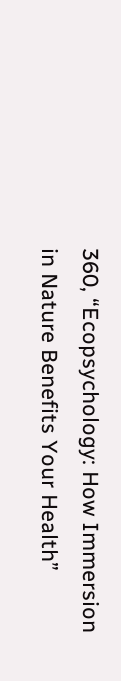360, “Ecopsychology: How Immersion in Nature Benefits Your Health”